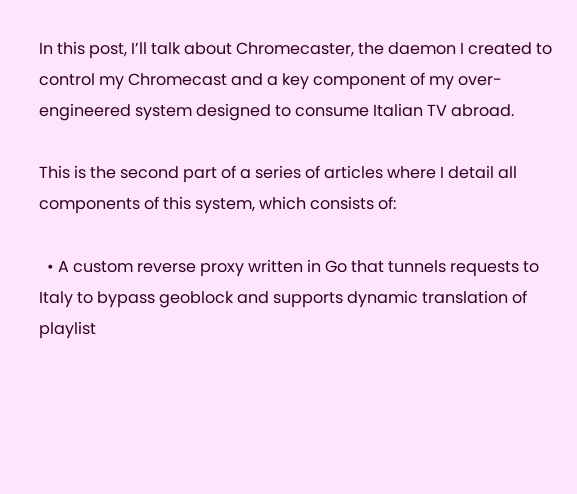In this post, I’ll talk about Chromecaster, the daemon I created to control my Chromecast and a key component of my over-engineered system designed to consume Italian TV abroad.

This is the second part of a series of articles where I detail all components of this system, which consists of:

  • A custom reverse proxy written in Go that tunnels requests to Italy to bypass geoblock and supports dynamic translation of playlist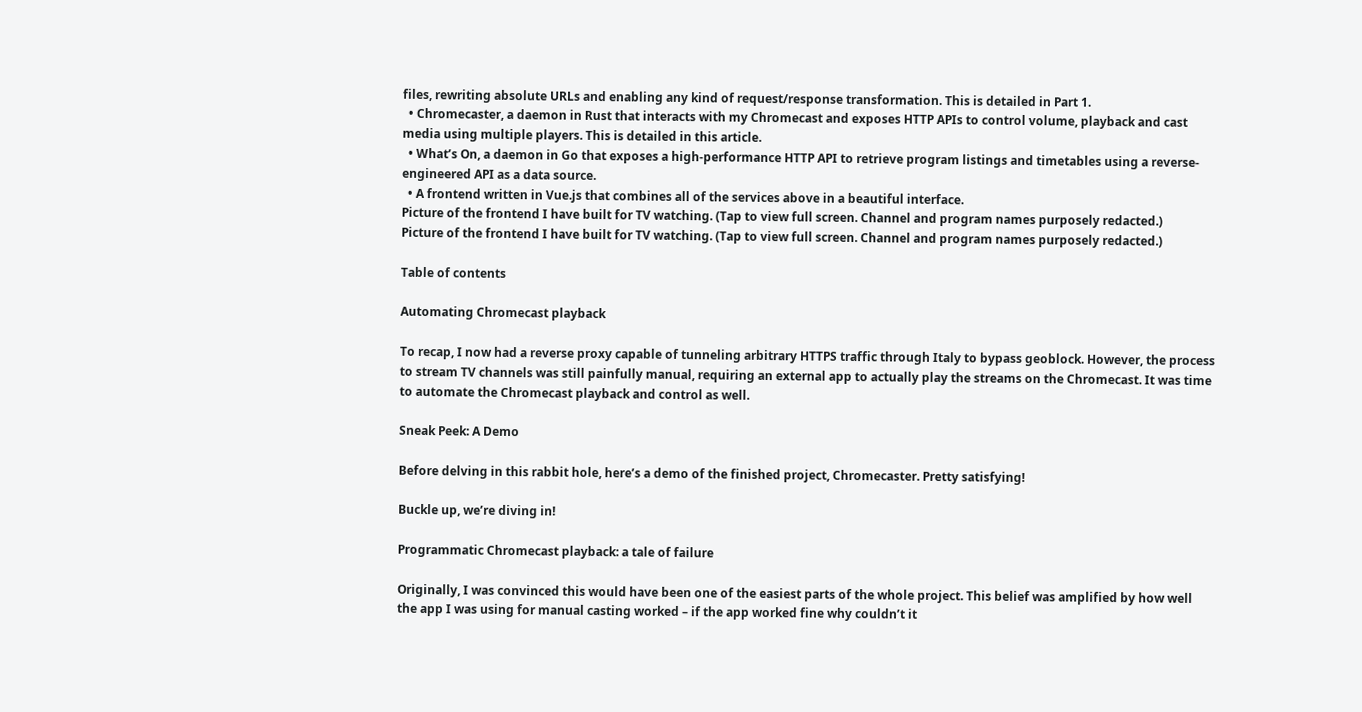files, rewriting absolute URLs and enabling any kind of request/response transformation. This is detailed in Part 1.
  • Chromecaster, a daemon in Rust that interacts with my Chromecast and exposes HTTP APIs to control volume, playback and cast media using multiple players. This is detailed in this article.
  • What’s On, a daemon in Go that exposes a high-performance HTTP API to retrieve program listings and timetables using a reverse-engineered API as a data source.
  • A frontend written in Vue.js that combines all of the services above in a beautiful interface.
Picture of the frontend I have built for TV watching. (Tap to view full screen. Channel and program names purposely redacted.)
Picture of the frontend I have built for TV watching. (Tap to view full screen. Channel and program names purposely redacted.)

Table of contents

Automating Chromecast playback

To recap, I now had a reverse proxy capable of tunneling arbitrary HTTPS traffic through Italy to bypass geoblock. However, the process to stream TV channels was still painfully manual, requiring an external app to actually play the streams on the Chromecast. It was time to automate the Chromecast playback and control as well.

Sneak Peek: A Demo

Before delving in this rabbit hole, here’s a demo of the finished project, Chromecaster. Pretty satisfying!

Buckle up, we’re diving in!

Programmatic Chromecast playback: a tale of failure

Originally, I was convinced this would have been one of the easiest parts of the whole project. This belief was amplified by how well the app I was using for manual casting worked – if the app worked fine why couldn’t it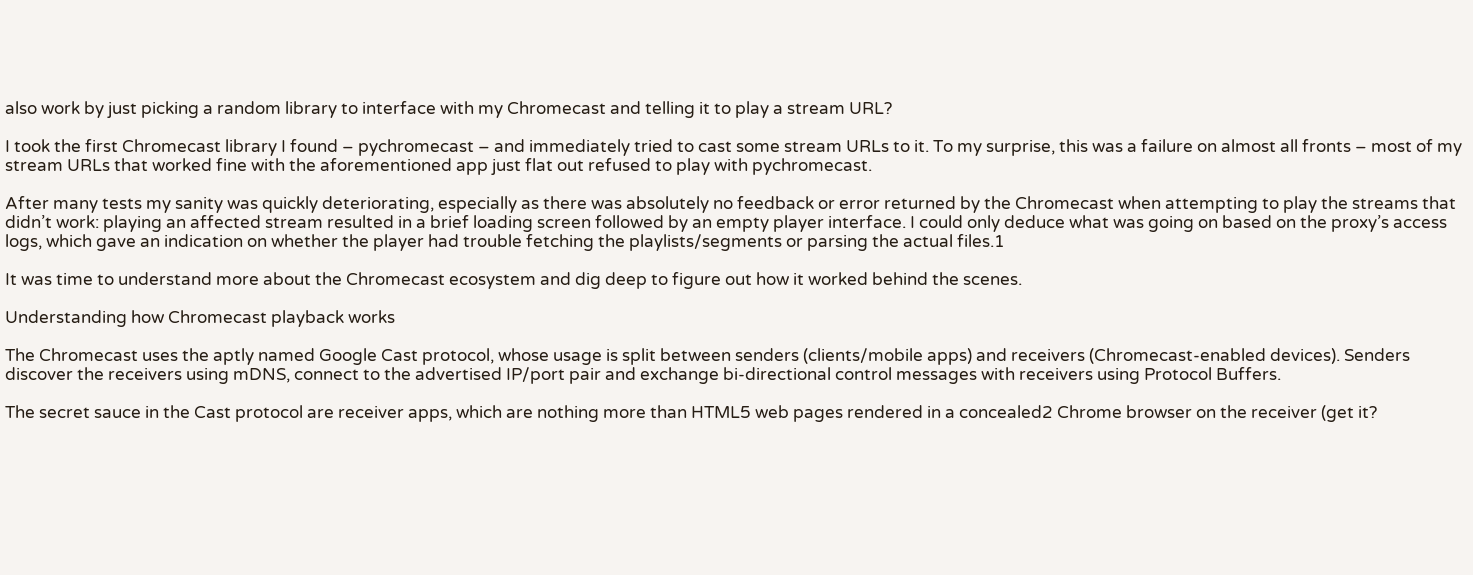also work by just picking a random library to interface with my Chromecast and telling it to play a stream URL?

I took the first Chromecast library I found – pychromecast – and immediately tried to cast some stream URLs to it. To my surprise, this was a failure on almost all fronts – most of my stream URLs that worked fine with the aforementioned app just flat out refused to play with pychromecast.

After many tests my sanity was quickly deteriorating, especially as there was absolutely no feedback or error returned by the Chromecast when attempting to play the streams that didn’t work: playing an affected stream resulted in a brief loading screen followed by an empty player interface. I could only deduce what was going on based on the proxy’s access logs, which gave an indication on whether the player had trouble fetching the playlists/segments or parsing the actual files.1

It was time to understand more about the Chromecast ecosystem and dig deep to figure out how it worked behind the scenes.

Understanding how Chromecast playback works

The Chromecast uses the aptly named Google Cast protocol, whose usage is split between senders (clients/mobile apps) and receivers (Chromecast-enabled devices). Senders discover the receivers using mDNS, connect to the advertised IP/port pair and exchange bi-directional control messages with receivers using Protocol Buffers.

The secret sauce in the Cast protocol are receiver apps, which are nothing more than HTML5 web pages rendered in a concealed2 Chrome browser on the receiver (get it?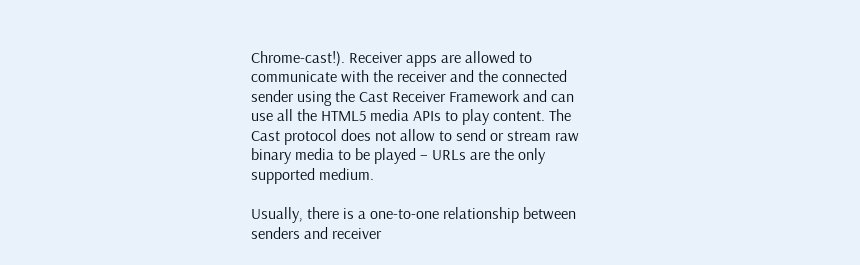Chrome-cast!). Receiver apps are allowed to communicate with the receiver and the connected sender using the Cast Receiver Framework and can use all the HTML5 media APIs to play content. The Cast protocol does not allow to send or stream raw binary media to be played – URLs are the only supported medium.

Usually, there is a one-to-one relationship between senders and receiver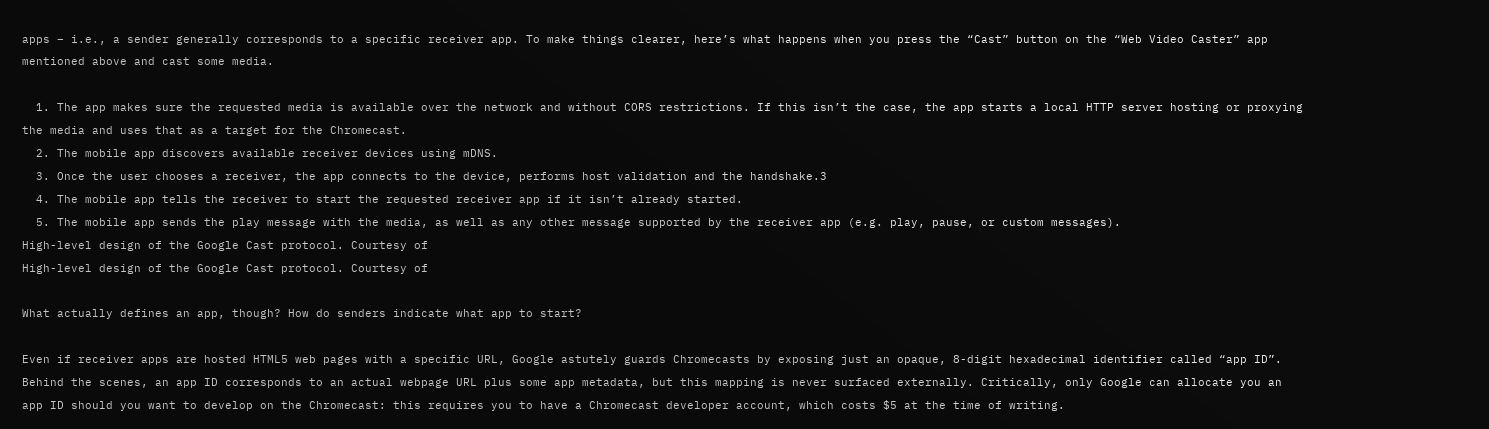apps – i.e., a sender generally corresponds to a specific receiver app. To make things clearer, here’s what happens when you press the “Cast” button on the “Web Video Caster” app mentioned above and cast some media.

  1. The app makes sure the requested media is available over the network and without CORS restrictions. If this isn’t the case, the app starts a local HTTP server hosting or proxying the media and uses that as a target for the Chromecast.
  2. The mobile app discovers available receiver devices using mDNS.
  3. Once the user chooses a receiver, the app connects to the device, performs host validation and the handshake.3
  4. The mobile app tells the receiver to start the requested receiver app if it isn’t already started.
  5. The mobile app sends the play message with the media, as well as any other message supported by the receiver app (e.g. play, pause, or custom messages).
High-level design of the Google Cast protocol. Courtesy of
High-level design of the Google Cast protocol. Courtesy of

What actually defines an app, though? How do senders indicate what app to start?

Even if receiver apps are hosted HTML5 web pages with a specific URL, Google astutely guards Chromecasts by exposing just an opaque, 8-digit hexadecimal identifier called “app ID”. Behind the scenes, an app ID corresponds to an actual webpage URL plus some app metadata, but this mapping is never surfaced externally. Critically, only Google can allocate you an app ID should you want to develop on the Chromecast: this requires you to have a Chromecast developer account, which costs $5 at the time of writing.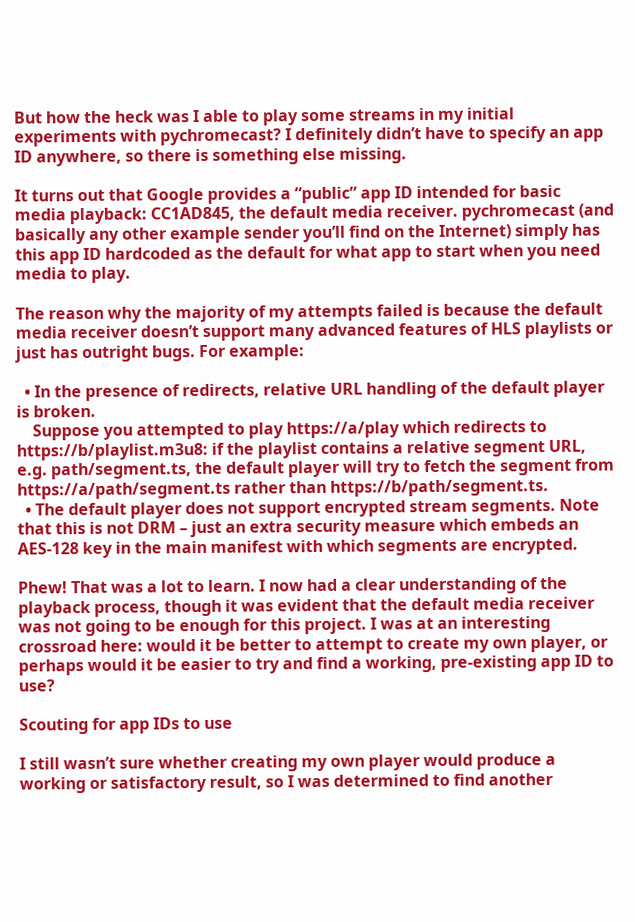But how the heck was I able to play some streams in my initial experiments with pychromecast? I definitely didn’t have to specify an app ID anywhere, so there is something else missing.

It turns out that Google provides a “public” app ID intended for basic media playback: CC1AD845, the default media receiver. pychromecast (and basically any other example sender you’ll find on the Internet) simply has this app ID hardcoded as the default for what app to start when you need media to play.

The reason why the majority of my attempts failed is because the default media receiver doesn’t support many advanced features of HLS playlists or just has outright bugs. For example:

  • In the presence of redirects, relative URL handling of the default player is broken.
    Suppose you attempted to play https://a/play which redirects to https://b/playlist.m3u8: if the playlist contains a relative segment URL, e.g. path/segment.ts, the default player will try to fetch the segment from https://a/path/segment.ts rather than https://b/path/segment.ts.
  • The default player does not support encrypted stream segments. Note that this is not DRM – just an extra security measure which embeds an AES-128 key in the main manifest with which segments are encrypted.

Phew! That was a lot to learn. I now had a clear understanding of the playback process, though it was evident that the default media receiver was not going to be enough for this project. I was at an interesting crossroad here: would it be better to attempt to create my own player, or perhaps would it be easier to try and find a working, pre-existing app ID to use?

Scouting for app IDs to use

I still wasn’t sure whether creating my own player would produce a working or satisfactory result, so I was determined to find another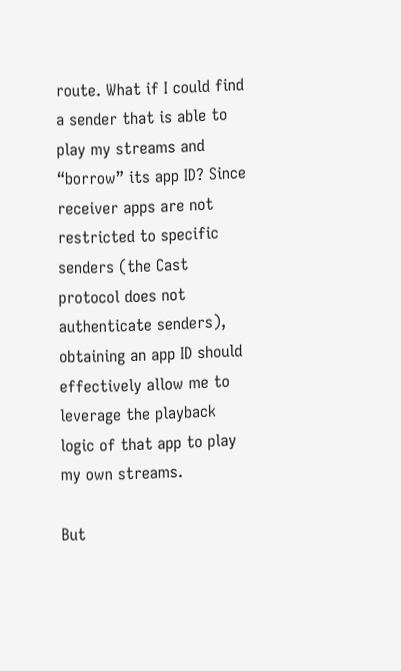route. What if I could find a sender that is able to play my streams and “borrow” its app ID? Since receiver apps are not restricted to specific senders (the Cast protocol does not authenticate senders), obtaining an app ID should effectively allow me to leverage the playback logic of that app to play my own streams.

But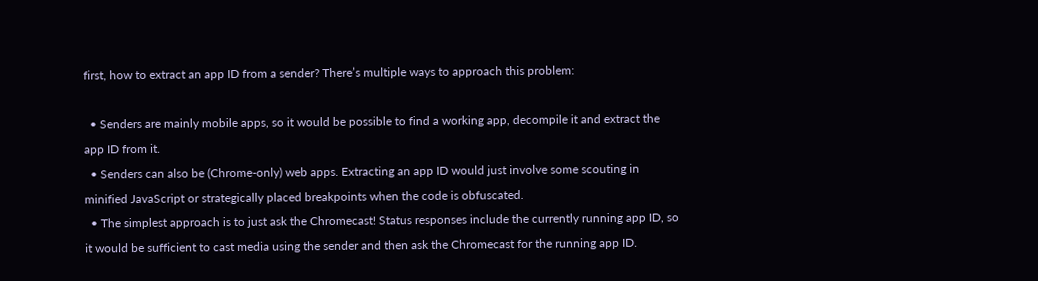first, how to extract an app ID from a sender? There’s multiple ways to approach this problem:

  • Senders are mainly mobile apps, so it would be possible to find a working app, decompile it and extract the app ID from it.
  • Senders can also be (Chrome-only) web apps. Extracting an app ID would just involve some scouting in minified JavaScript or strategically placed breakpoints when the code is obfuscated.
  • The simplest approach is to just ask the Chromecast! Status responses include the currently running app ID, so it would be sufficient to cast media using the sender and then ask the Chromecast for the running app ID.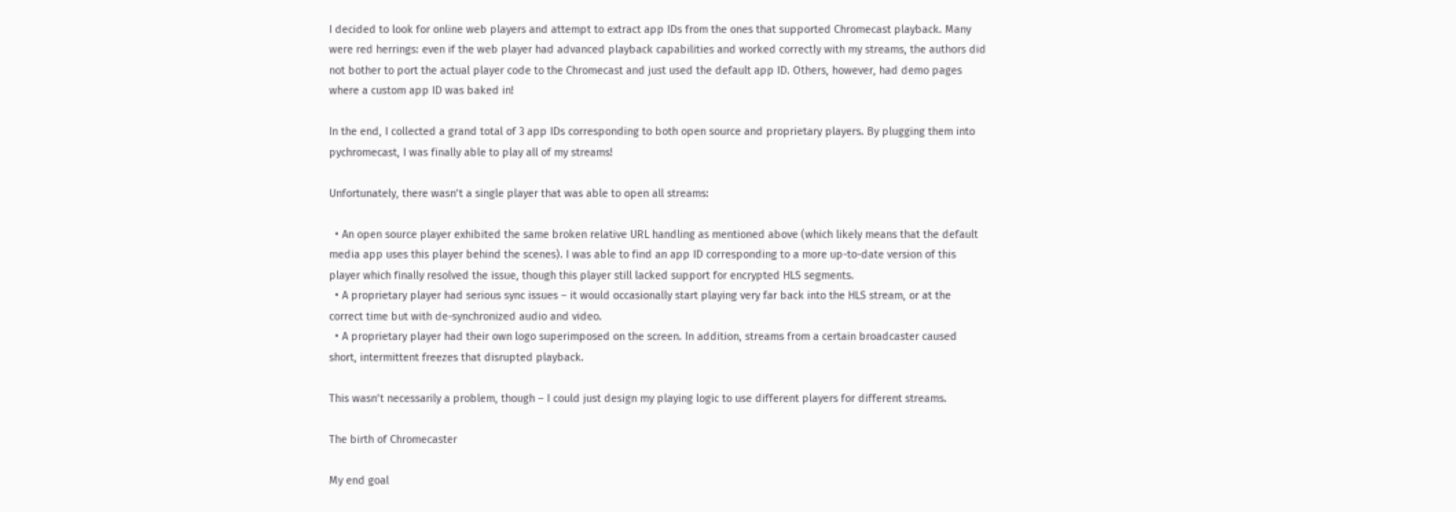I decided to look for online web players and attempt to extract app IDs from the ones that supported Chromecast playback. Many were red herrings: even if the web player had advanced playback capabilities and worked correctly with my streams, the authors did not bother to port the actual player code to the Chromecast and just used the default app ID. Others, however, had demo pages where a custom app ID was baked in!

In the end, I collected a grand total of 3 app IDs corresponding to both open source and proprietary players. By plugging them into pychromecast, I was finally able to play all of my streams!

Unfortunately, there wasn’t a single player that was able to open all streams:

  • An open source player exhibited the same broken relative URL handling as mentioned above (which likely means that the default media app uses this player behind the scenes). I was able to find an app ID corresponding to a more up-to-date version of this player which finally resolved the issue, though this player still lacked support for encrypted HLS segments.
  • A proprietary player had serious sync issues – it would occasionally start playing very far back into the HLS stream, or at the correct time but with de-synchronized audio and video.
  • A proprietary player had their own logo superimposed on the screen. In addition, streams from a certain broadcaster caused short, intermittent freezes that disrupted playback.

This wasn’t necessarily a problem, though – I could just design my playing logic to use different players for different streams.

The birth of Chromecaster

My end goal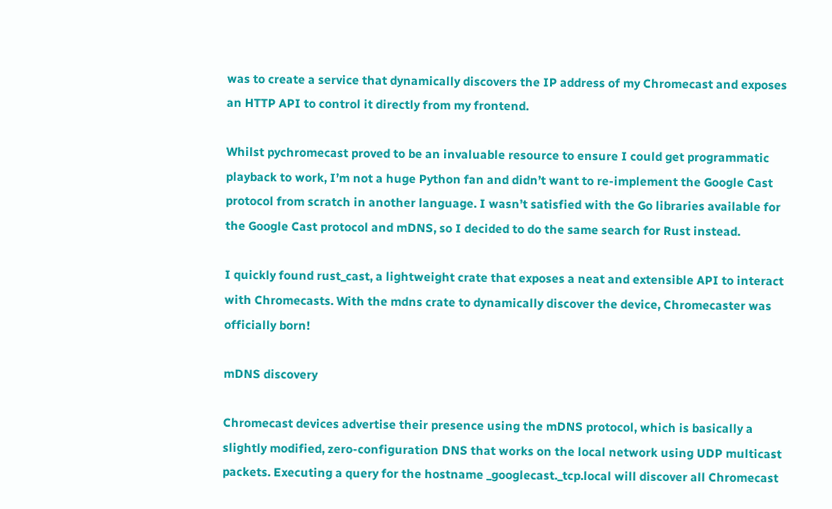was to create a service that dynamically discovers the IP address of my Chromecast and exposes an HTTP API to control it directly from my frontend.

Whilst pychromecast proved to be an invaluable resource to ensure I could get programmatic playback to work, I’m not a huge Python fan and didn’t want to re-implement the Google Cast protocol from scratch in another language. I wasn’t satisfied with the Go libraries available for the Google Cast protocol and mDNS, so I decided to do the same search for Rust instead.

I quickly found rust_cast, a lightweight crate that exposes a neat and extensible API to interact with Chromecasts. With the mdns crate to dynamically discover the device, Chromecaster was officially born!

mDNS discovery

Chromecast devices advertise their presence using the mDNS protocol, which is basically a slightly modified, zero-configuration DNS that works on the local network using UDP multicast packets. Executing a query for the hostname _googlecast._tcp.local will discover all Chromecast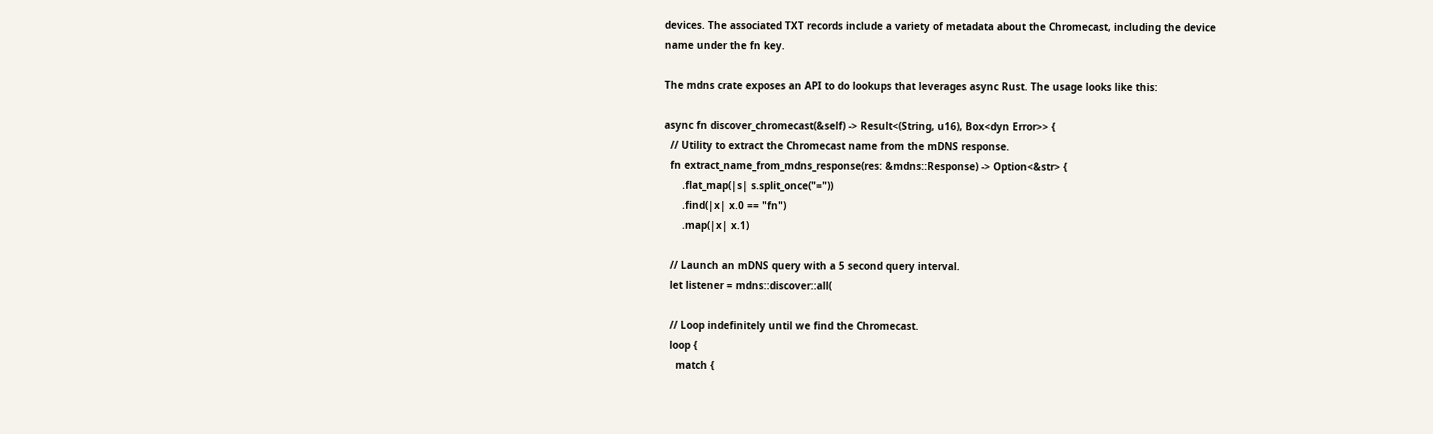devices. The associated TXT records include a variety of metadata about the Chromecast, including the device name under the fn key.

The mdns crate exposes an API to do lookups that leverages async Rust. The usage looks like this:

async fn discover_chromecast(&self) -> Result<(String, u16), Box<dyn Error>> {
  // Utility to extract the Chromecast name from the mDNS response.
  fn extract_name_from_mdns_response(res: &mdns::Response) -> Option<&str> {
      .flat_map(|s| s.split_once("="))
      .find(|x| x.0 == "fn")
      .map(|x| x.1)

  // Launch an mDNS query with a 5 second query interval.
  let listener = mdns::discover::all(

  // Loop indefinitely until we find the Chromecast.
  loop {
    match {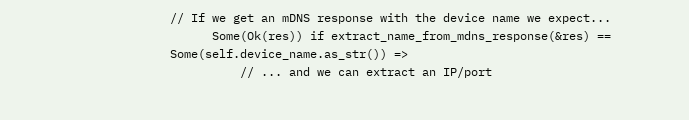// If we get an mDNS response with the device name we expect...
      Some(Ok(res)) if extract_name_from_mdns_response(&res) == Some(self.device_name.as_str()) =>
          // ... and we can extract an IP/port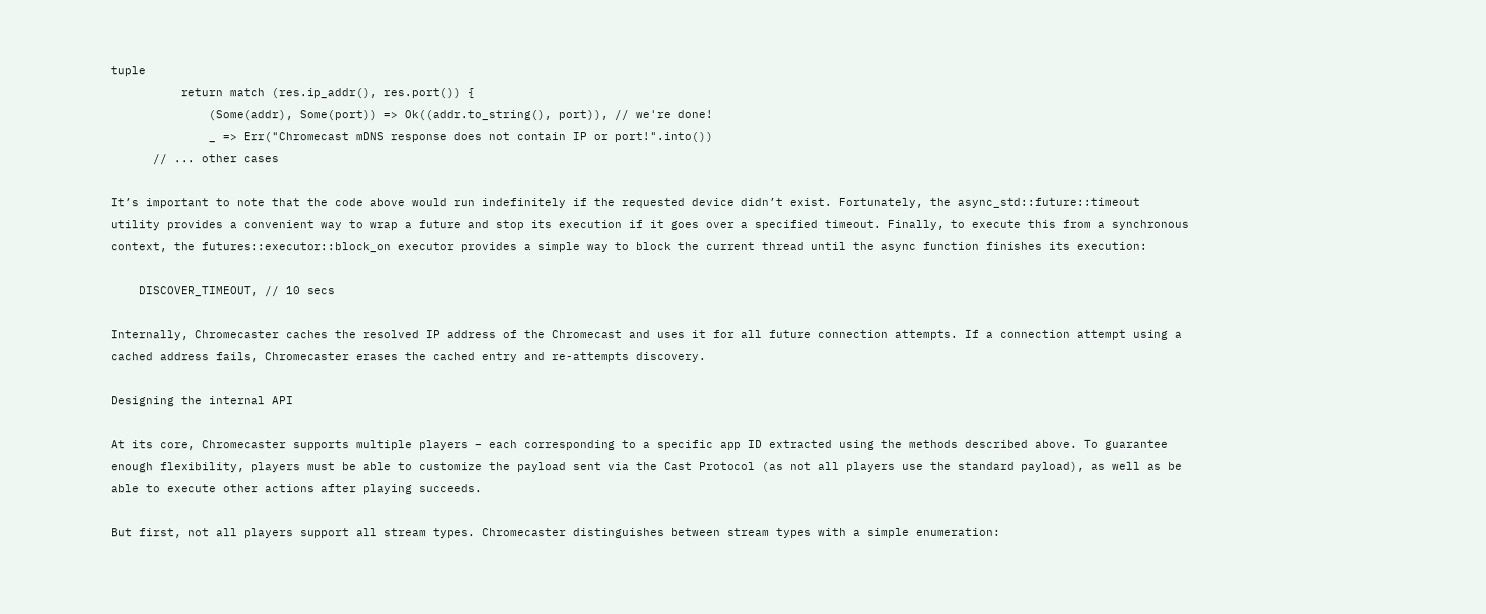tuple
          return match (res.ip_addr(), res.port()) {
              (Some(addr), Some(port)) => Ok((addr.to_string(), port)), // we're done!
              _ => Err("Chromecast mDNS response does not contain IP or port!".into())
      // ... other cases

It’s important to note that the code above would run indefinitely if the requested device didn’t exist. Fortunately, the async_std::future::timeout utility provides a convenient way to wrap a future and stop its execution if it goes over a specified timeout. Finally, to execute this from a synchronous context, the futures::executor::block_on executor provides a simple way to block the current thread until the async function finishes its execution:

    DISCOVER_TIMEOUT, // 10 secs

Internally, Chromecaster caches the resolved IP address of the Chromecast and uses it for all future connection attempts. If a connection attempt using a cached address fails, Chromecaster erases the cached entry and re-attempts discovery.

Designing the internal API

At its core, Chromecaster supports multiple players – each corresponding to a specific app ID extracted using the methods described above. To guarantee enough flexibility, players must be able to customize the payload sent via the Cast Protocol (as not all players use the standard payload), as well as be able to execute other actions after playing succeeds.

But first, not all players support all stream types. Chromecaster distinguishes between stream types with a simple enumeration: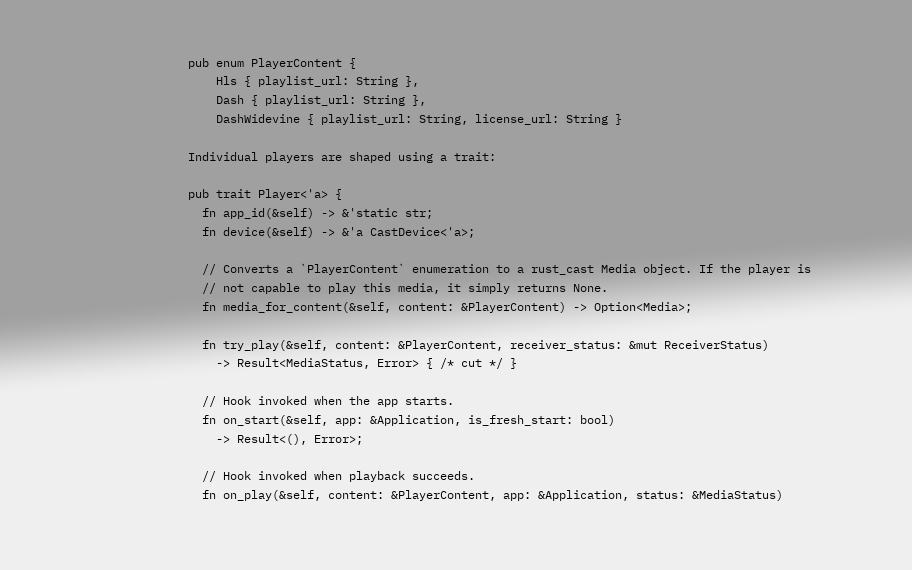pub enum PlayerContent {
    Hls { playlist_url: String },
    Dash { playlist_url: String },
    DashWidevine { playlist_url: String, license_url: String }

Individual players are shaped using a trait:

pub trait Player<'a> {
  fn app_id(&self) -> &'static str;
  fn device(&self) -> &'a CastDevice<'a>;

  // Converts a `PlayerContent` enumeration to a rust_cast Media object. If the player is
  // not capable to play this media, it simply returns None.
  fn media_for_content(&self, content: &PlayerContent) -> Option<Media>;

  fn try_play(&self, content: &PlayerContent, receiver_status: &mut ReceiverStatus)
    -> Result<MediaStatus, Error> { /* cut */ }

  // Hook invoked when the app starts.
  fn on_start(&self, app: &Application, is_fresh_start: bool)
    -> Result<(), Error>;

  // Hook invoked when playback succeeds.
  fn on_play(&self, content: &PlayerContent, app: &Application, status: &MediaStatus)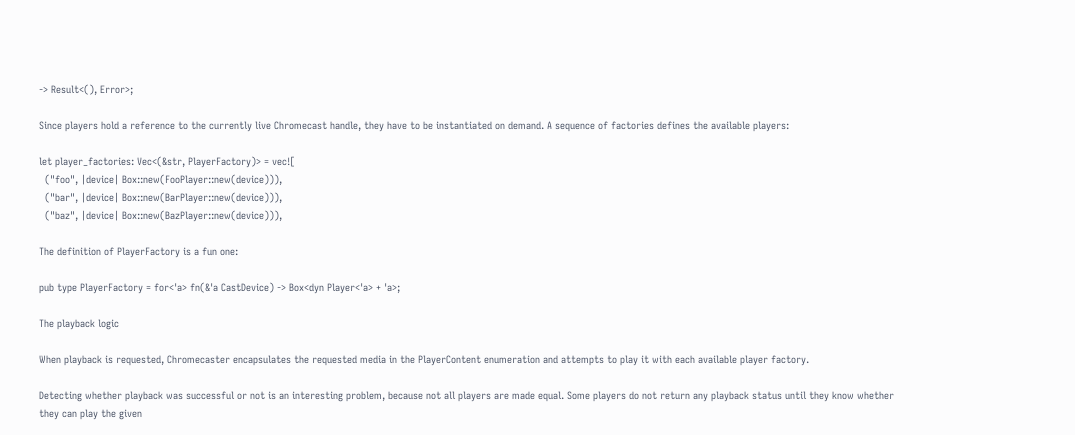-> Result<(), Error>;

Since players hold a reference to the currently live Chromecast handle, they have to be instantiated on demand. A sequence of factories defines the available players:

let player_factories: Vec<(&str, PlayerFactory)> = vec![
  ("foo", |device| Box::new(FooPlayer::new(device))),
  ("bar", |device| Box::new(BarPlayer::new(device))),
  ("baz", |device| Box::new(BazPlayer::new(device))),

The definition of PlayerFactory is a fun one:

pub type PlayerFactory = for<'a> fn(&'a CastDevice) -> Box<dyn Player<'a> + 'a>;

The playback logic

When playback is requested, Chromecaster encapsulates the requested media in the PlayerContent enumeration and attempts to play it with each available player factory.

Detecting whether playback was successful or not is an interesting problem, because not all players are made equal. Some players do not return any playback status until they know whether they can play the given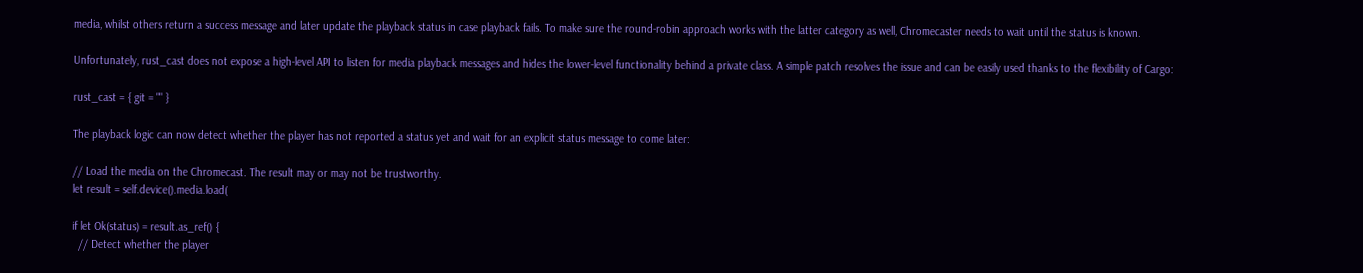media, whilst others return a success message and later update the playback status in case playback fails. To make sure the round-robin approach works with the latter category as well, Chromecaster needs to wait until the status is known.

Unfortunately, rust_cast does not expose a high-level API to listen for media playback messages and hides the lower-level functionality behind a private class. A simple patch resolves the issue and can be easily used thanks to the flexibility of Cargo:

rust_cast = { git = "" }

The playback logic can now detect whether the player has not reported a status yet and wait for an explicit status message to come later:

// Load the media on the Chromecast. The result may or may not be trustworthy.
let result = self.device().media.load(

if let Ok(status) = result.as_ref() {
  // Detect whether the player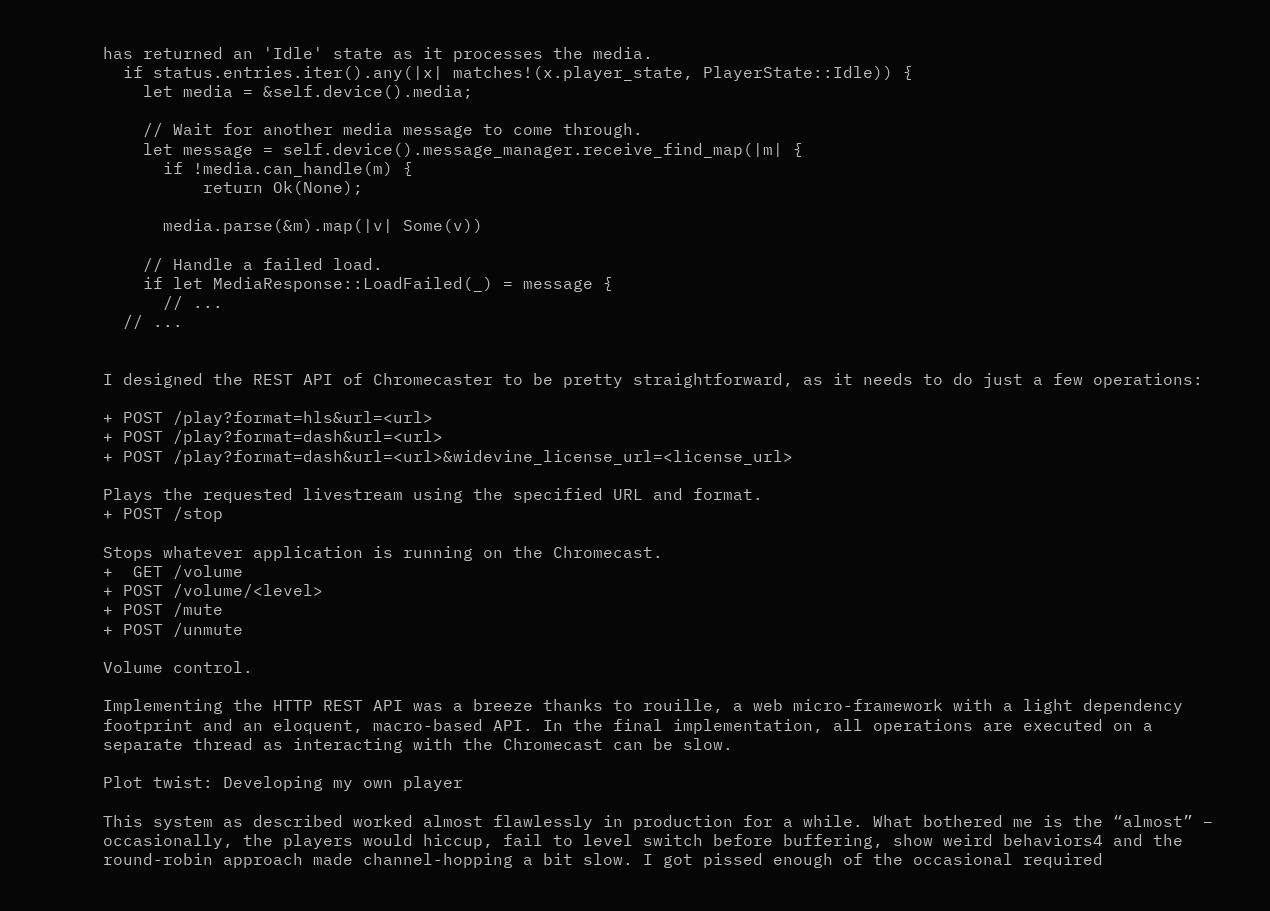has returned an 'Idle' state as it processes the media.
  if status.entries.iter().any(|x| matches!(x.player_state, PlayerState::Idle)) {
    let media = &self.device().media;

    // Wait for another media message to come through.
    let message = self.device().message_manager.receive_find_map(|m| {
      if !media.can_handle(m) {
          return Ok(None);

      media.parse(&m).map(|v| Some(v))

    // Handle a failed load.
    if let MediaResponse::LoadFailed(_) = message {
      // ...
  // ...


I designed the REST API of Chromecaster to be pretty straightforward, as it needs to do just a few operations:

+ POST /play?format=hls&url=<url>
+ POST /play?format=dash&url=<url>
+ POST /play?format=dash&url=<url>&widevine_license_url=<license_url>

Plays the requested livestream using the specified URL and format.
+ POST /stop

Stops whatever application is running on the Chromecast.
+  GET /volume
+ POST /volume/<level>
+ POST /mute
+ POST /unmute

Volume control.

Implementing the HTTP REST API was a breeze thanks to rouille, a web micro-framework with a light dependency footprint and an eloquent, macro-based API. In the final implementation, all operations are executed on a separate thread as interacting with the Chromecast can be slow.

Plot twist: Developing my own player

This system as described worked almost flawlessly in production for a while. What bothered me is the “almost” – occasionally, the players would hiccup, fail to level switch before buffering, show weird behaviors4 and the round-robin approach made channel-hopping a bit slow. I got pissed enough of the occasional required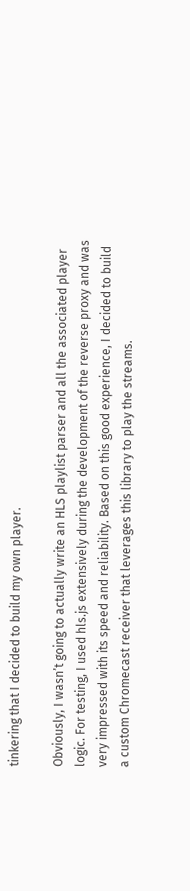tinkering that I decided to build my own player.

Obviously, I wasn’t going to actually write an HLS playlist parser and all the associated player logic. For testing, I used hls.js extensively during the development of the reverse proxy and was very impressed with its speed and reliability. Based on this good experience, I decided to build a custom Chromecast receiver that leverages this library to play the streams.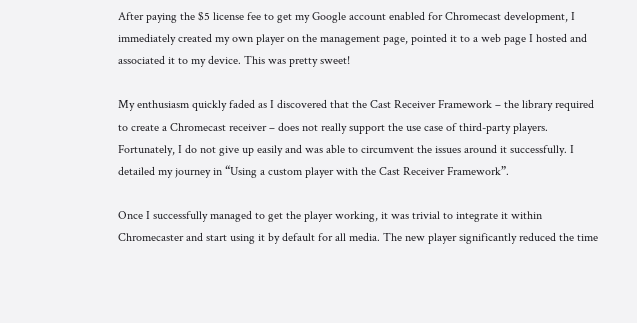After paying the $5 license fee to get my Google account enabled for Chromecast development, I immediately created my own player on the management page, pointed it to a web page I hosted and associated it to my device. This was pretty sweet!

My enthusiasm quickly faded as I discovered that the Cast Receiver Framework – the library required to create a Chromecast receiver – does not really support the use case of third-party players. Fortunately, I do not give up easily and was able to circumvent the issues around it successfully. I detailed my journey in “Using a custom player with the Cast Receiver Framework”.

Once I successfully managed to get the player working, it was trivial to integrate it within Chromecaster and start using it by default for all media. The new player significantly reduced the time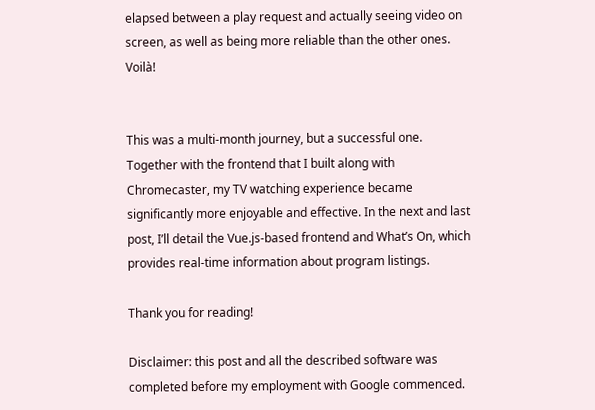elapsed between a play request and actually seeing video on screen, as well as being more reliable than the other ones. Voilà!


This was a multi-month journey, but a successful one. Together with the frontend that I built along with Chromecaster, my TV watching experience became significantly more enjoyable and effective. In the next and last post, I’ll detail the Vue.js-based frontend and What’s On, which provides real-time information about program listings.

Thank you for reading!

Disclaimer: this post and all the described software was completed before my employment with Google commenced.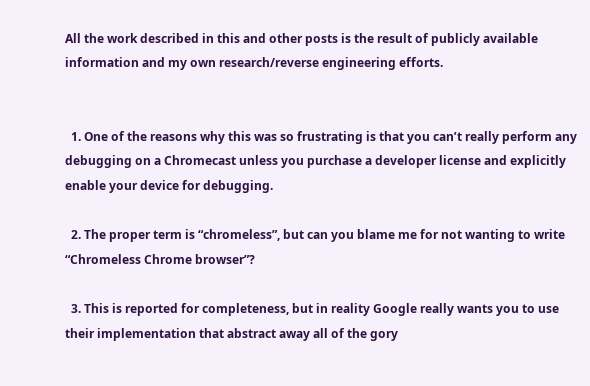All the work described in this and other posts is the result of publicly available information and my own research/reverse engineering efforts.


  1. One of the reasons why this was so frustrating is that you can’t really perform any debugging on a Chromecast unless you purchase a developer license and explicitly enable your device for debugging.

  2. The proper term is “chromeless”, but can you blame me for not wanting to write “Chromeless Chrome browser”?

  3. This is reported for completeness, but in reality Google really wants you to use their implementation that abstract away all of the gory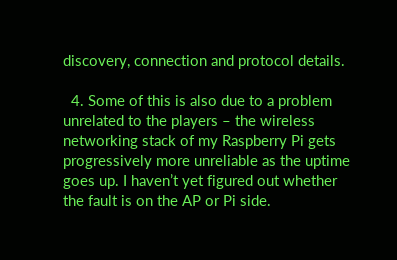discovery, connection and protocol details.

  4. Some of this is also due to a problem unrelated to the players – the wireless networking stack of my Raspberry Pi gets progressively more unreliable as the uptime goes up. I haven’t yet figured out whether the fault is on the AP or Pi side.